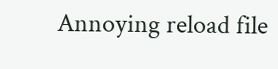Annoying reload file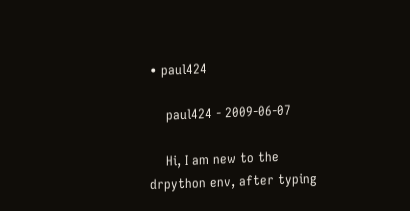• paul424

    paul424 - 2009-06-07

    Hi, I am new to the drpython env, after typing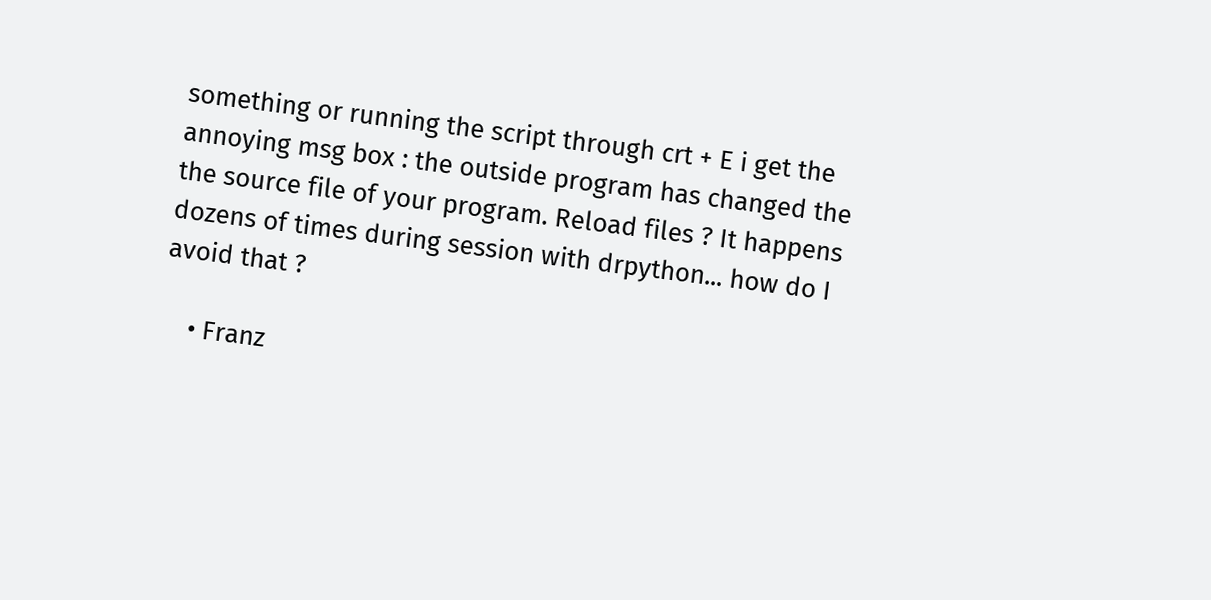something or running the script through crt + E i get the annoying msg box : the outside program has changed the the source file of your program. Reload files ? It happens dozens of times during session with drpython... how do I avoid that ?

    • Franz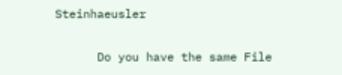Steinhaeusler

      Do you have the same File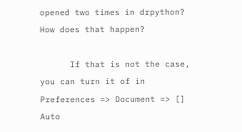opened two times in drpython? How does that happen?

      If that is not the case, you can turn it of in Preferences => Document => [] Auto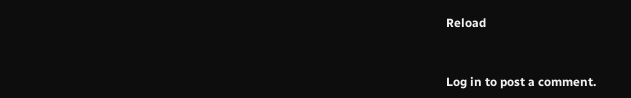Reload


Log in to post a comment.